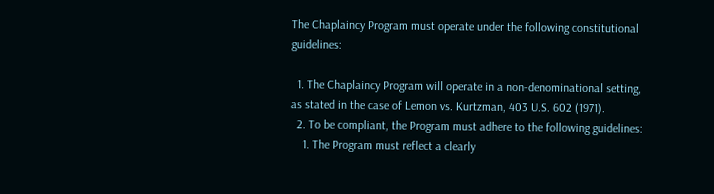The Chaplaincy Program must operate under the following constitutional guidelines:

  1. The Chaplaincy Program will operate in a non-denominational setting, as stated in the case of Lemon vs. Kurtzman, 403 U.S. 602 (1971).
  2. To be compliant, the Program must adhere to the following guidelines:
    1. The Program must reflect a clearly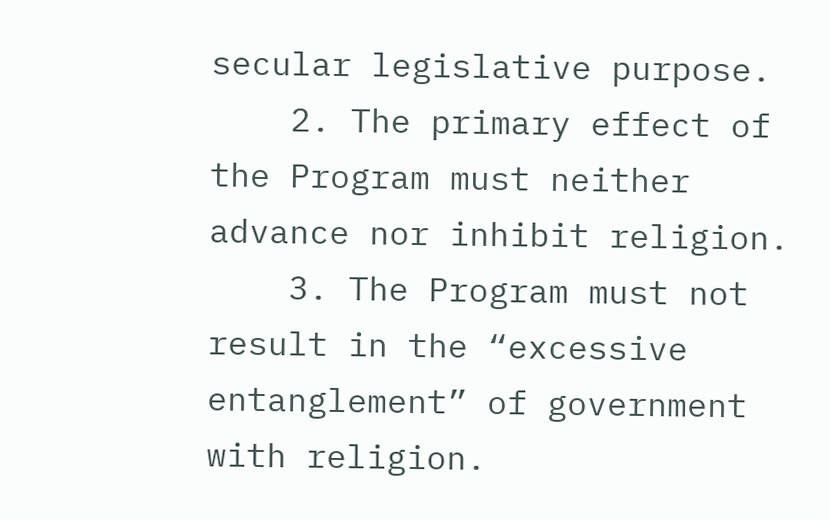secular legislative purpose.
    2. The primary effect of the Program must neither advance nor inhibit religion.
    3. The Program must not result in the “excessive entanglement” of government with religion.